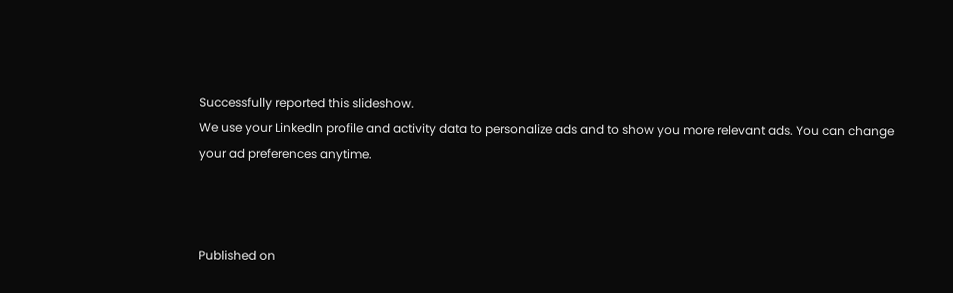Successfully reported this slideshow.
We use your LinkedIn profile and activity data to personalize ads and to show you more relevant ads. You can change your ad preferences anytime.



Published on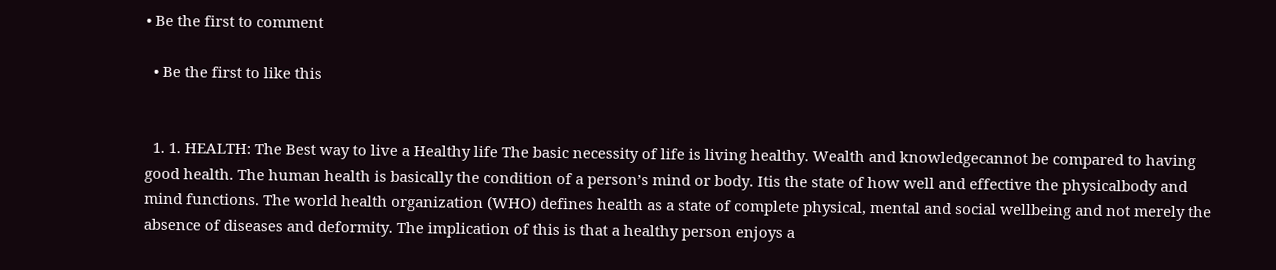• Be the first to comment

  • Be the first to like this


  1. 1. HEALTH: The Best way to live a Healthy life The basic necessity of life is living healthy. Wealth and knowledgecannot be compared to having good health. The human health is basically the condition of a person’s mind or body. Itis the state of how well and effective the physicalbody and mind functions. The world health organization (WHO) defines health as a state of complete physical, mental and social wellbeing and not merely the absence of diseases and deformity. The implication of this is that a healthy person enjoys a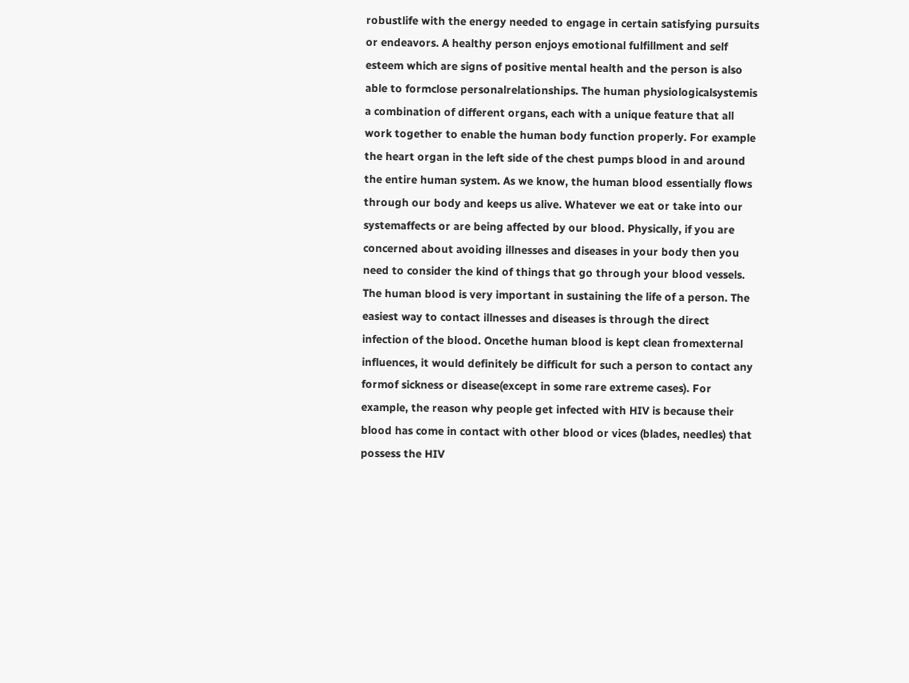robustlife with the energy needed to engage in certain satisfying pursuits or endeavors. A healthy person enjoys emotional fulfillment and self esteem which are signs of positive mental health and the person is also able to formclose personalrelationships. The human physiologicalsystemis a combination of different organs, each with a unique feature that all work together to enable the human body function properly. For example the heart organ in the left side of the chest pumps blood in and around the entire human system. As we know, the human blood essentially flows through our body and keeps us alive. Whatever we eat or take into our systemaffects or are being affected by our blood. Physically, if you are concerned about avoiding illnesses and diseases in your body then you need to consider the kind of things that go through your blood vessels. The human blood is very important in sustaining the life of a person. The easiest way to contact illnesses and diseases is through the direct infection of the blood. Oncethe human blood is kept clean fromexternal influences, it would definitely be difficult for such a person to contact any formof sickness or disease(except in some rare extreme cases). For example, the reason why people get infected with HIV is because their blood has come in contact with other blood or vices (blades, needles) that possess the HIV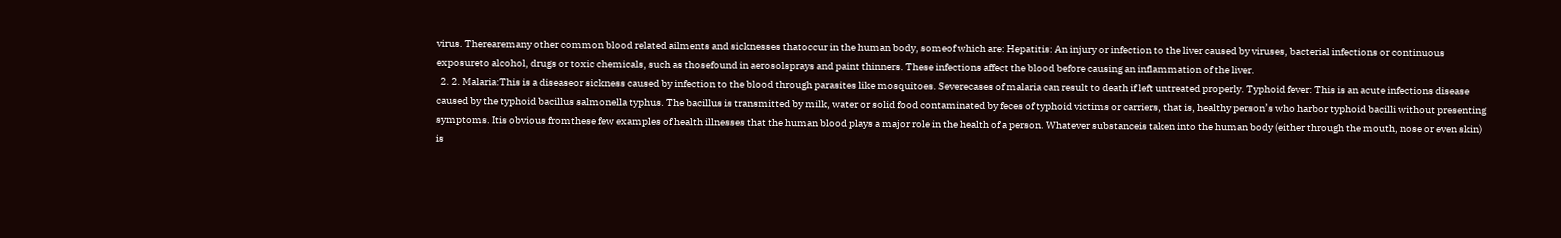virus. Therearemany other common blood related ailments and sicknesses thatoccur in the human body, someof which are: Hepatitis: An injury or infection to the liver caused by viruses, bacterial infections or continuous exposureto alcohol, drugs or toxic chemicals, such as thosefound in aerosolsprays and paint thinners. These infections affect the blood before causing an inflammation of the liver.
  2. 2. Malaria:This is a diseaseor sickness caused by infection to the blood through parasites like mosquitoes. Severecases of malaria can result to death if left untreated properly. Typhoid fever: This is an acute infections disease caused by the typhoid bacillus salmonella typhus. The bacillus is transmitted by milk, water or solid food contaminated by feces of typhoid victims or carriers, that is, healthy person’s who harbor typhoid bacilli without presenting symptoms. Itis obvious fromthese few examples of health illnesses that the human blood plays a major role in the health of a person. Whatever substanceis taken into the human body (either through the mouth, nose or even skin) is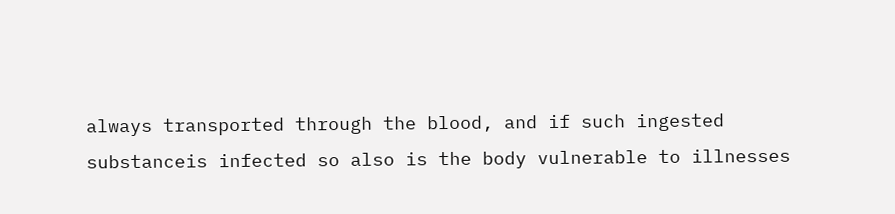always transported through the blood, and if such ingested substanceis infected so also is the body vulnerable to illnesses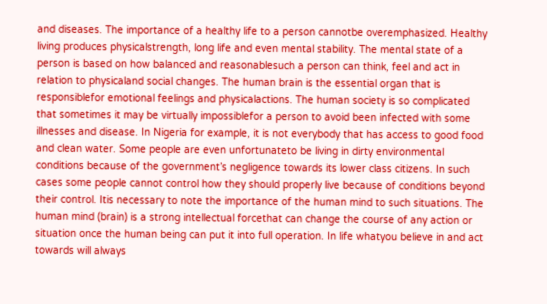and diseases. The importance of a healthy life to a person cannotbe overemphasized. Healthy living produces physicalstrength, long life and even mental stability. The mental state of a person is based on how balanced and reasonablesuch a person can think, feel and act in relation to physicaland social changes. The human brain is the essential organ that is responsiblefor emotional feelings and physicalactions. The human society is so complicated that sometimes it may be virtually impossiblefor a person to avoid been infected with some illnesses and disease. In Nigeria for example, it is not everybody that has access to good food and clean water. Some people are even unfortunateto be living in dirty environmental conditions because of the government’s negligence towards its lower class citizens. In such cases some people cannot control how they should properly live because of conditions beyond their control. Itis necessary to note the importance of the human mind to such situations. The human mind (brain) is a strong intellectual forcethat can change the course of any action or situation once the human being can put it into full operation. In life whatyou believe in and act towards will always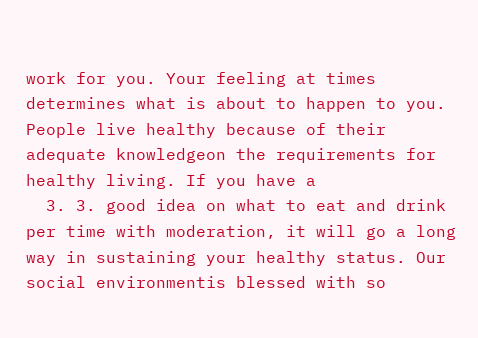work for you. Your feeling at times determines what is about to happen to you. People live healthy because of their adequate knowledgeon the requirements for healthy living. If you have a
  3. 3. good idea on what to eat and drink per time with moderation, it will go a long way in sustaining your healthy status. Our social environmentis blessed with so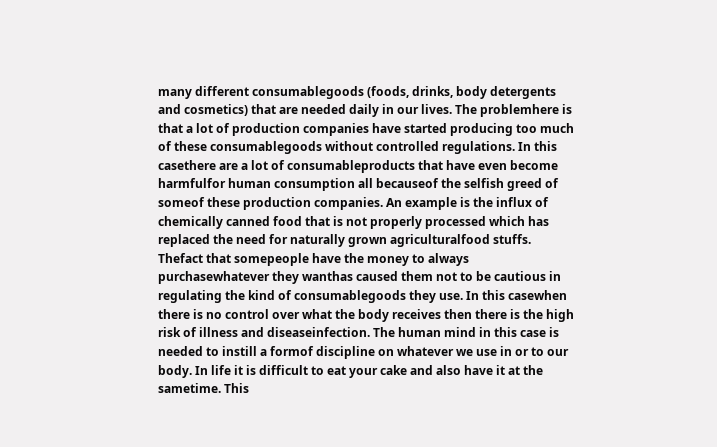many different consumablegoods (foods, drinks, body detergents and cosmetics) that are needed daily in our lives. The problemhere is that a lot of production companies have started producing too much of these consumablegoods without controlled regulations. In this casethere are a lot of consumableproducts that have even become harmfulfor human consumption all becauseof the selfish greed of someof these production companies. An example is the influx of chemically canned food that is not properly processed which has replaced the need for naturally grown agriculturalfood stuffs. Thefact that somepeople have the money to always purchasewhatever they wanthas caused them not to be cautious in regulating the kind of consumablegoods they use. In this casewhen there is no control over what the body receives then there is the high risk of illness and diseaseinfection. The human mind in this case is needed to instill a formof discipline on whatever we use in or to our body. In life it is difficult to eat your cake and also have it at the sametime. This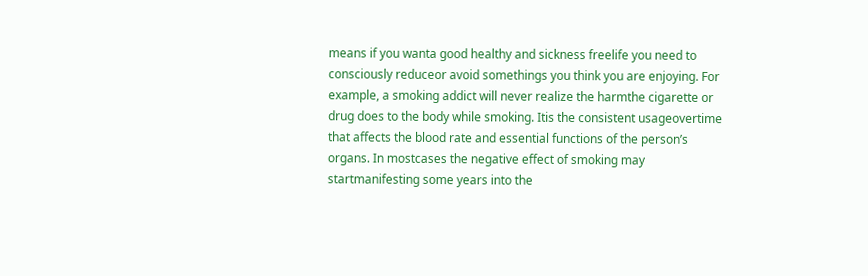means if you wanta good healthy and sickness freelife you need to consciously reduceor avoid somethings you think you are enjoying. For example, a smoking addict will never realize the harmthe cigarette or drug does to the body while smoking. Itis the consistent usageovertime that affects the blood rate and essential functions of the person’s organs. In mostcases the negative effect of smoking may startmanifesting some years into the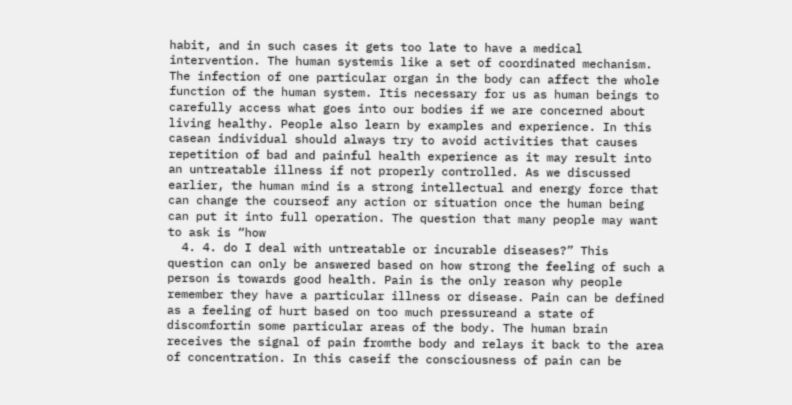habit, and in such cases it gets too late to have a medical intervention. The human systemis like a set of coordinated mechanism. The infection of one particular organ in the body can affect the whole function of the human system. Itis necessary for us as human beings to carefully access what goes into our bodies if we are concerned about living healthy. People also learn by examples and experience. In this casean individual should always try to avoid activities that causes repetition of bad and painful health experience as it may result into an untreatable illness if not properly controlled. As we discussed earlier, the human mind is a strong intellectual and energy force that can change the courseof any action or situation once the human being can put it into full operation. The question that many people may want to ask is “how
  4. 4. do I deal with untreatable or incurable diseases?” This question can only be answered based on how strong the feeling of such a person is towards good health. Pain is the only reason why people remember they have a particular illness or disease. Pain can be defined as a feeling of hurt based on too much pressureand a state of discomfortin some particular areas of the body. The human brain receives the signal of pain fromthe body and relays it back to the area of concentration. In this caseif the consciousness of pain can be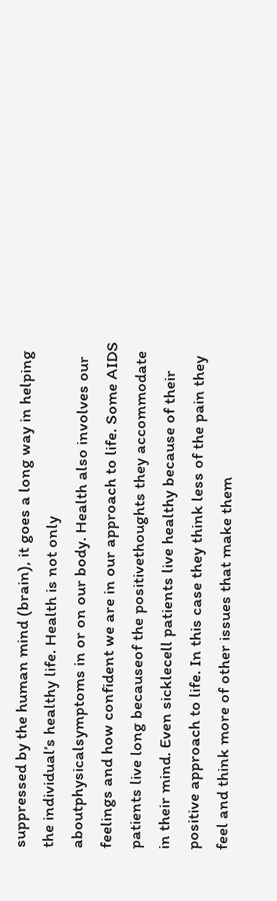suppressed by the human mind (brain), it goes a long way in helping the individual’s healthy life. Health is not only aboutphysicalsymptoms in or on our body. Health also involves our feelings and how confident we are in our approach to life. Some AIDS patients live long becauseof the positivethoughts they accommodate in their mind. Even sicklecell patients live healthy because of their positive approach to life. In this case they think less of the pain they feel and think more of other issues that make them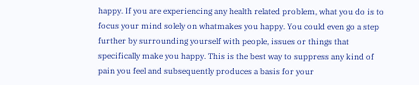happy. If you are experiencing any health related problem, what you do is to focus your mind solely on whatmakes you happy. You could even go a step further by surrounding yourself with people, issues or things that specifically make you happy. This is the best way to suppress any kind of pain you feel and subsequently produces a basis for your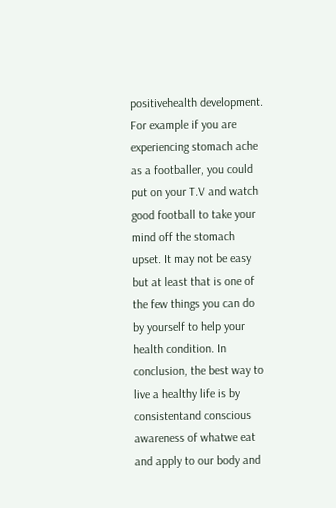positivehealth development. For example if you are experiencing stomach ache as a footballer, you could put on your T.V and watch good football to take your mind off the stomach upset. It may not be easy but at least that is one of the few things you can do by yourself to help your health condition. In conclusion, the best way to live a healthy life is by consistentand conscious awareness of whatwe eat and apply to our body and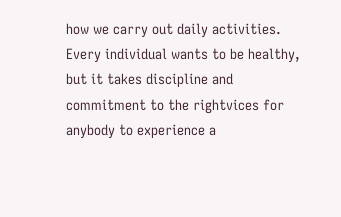how we carry out daily activities. Every individual wants to be healthy, but it takes discipline and commitment to the rightvices for anybody to experience a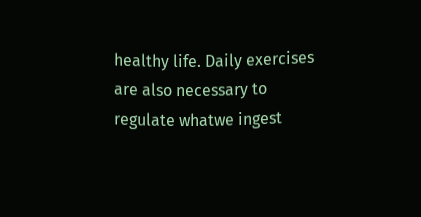healthy life. Daily exercises are also necessary to regulate whatwe ingest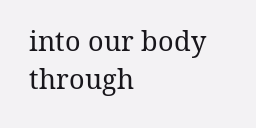into our body through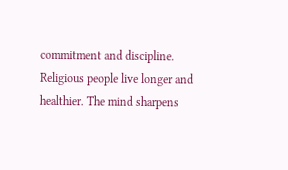commitment and discipline. Religious people live longer and healthier. The mind sharpens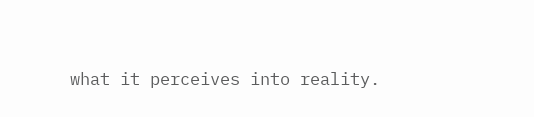what it perceives into reality.